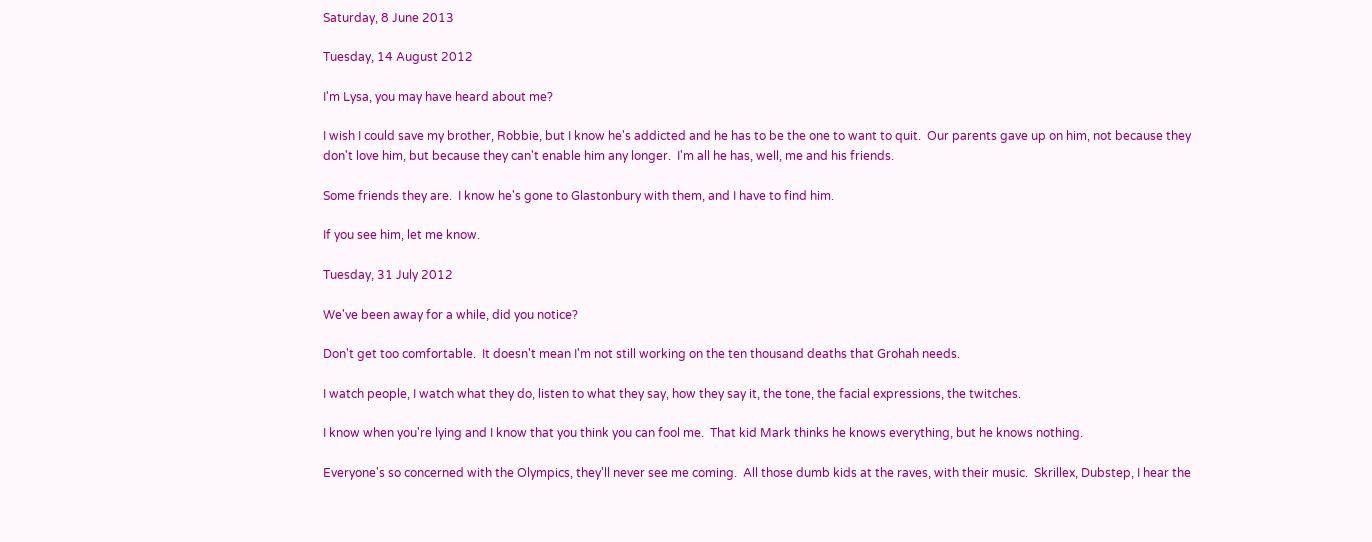Saturday, 8 June 2013

Tuesday, 14 August 2012

I'm Lysa, you may have heard about me?

I wish I could save my brother, Robbie, but I know he's addicted and he has to be the one to want to quit.  Our parents gave up on him, not because they don't love him, but because they can't enable him any longer.  I'm all he has, well, me and his friends.

Some friends they are.  I know he's gone to Glastonbury with them, and I have to find him.

If you see him, let me know.

Tuesday, 31 July 2012

We've been away for a while, did you notice?

Don't get too comfortable.  It doesn't mean I'm not still working on the ten thousand deaths that Grohah needs.

I watch people, I watch what they do, listen to what they say, how they say it, the tone, the facial expressions, the twitches.

I know when you're lying and I know that you think you can fool me.  That kid Mark thinks he knows everything, but he knows nothing.

Everyone's so concerned with the Olympics, they'll never see me coming.  All those dumb kids at the raves, with their music.  Skrillex, Dubstep, I hear the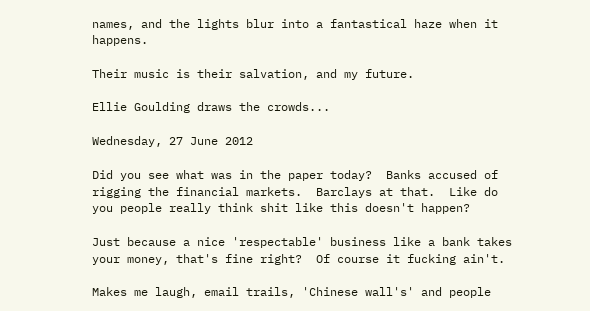names, and the lights blur into a fantastical haze when it happens.

Their music is their salvation, and my future.

Ellie Goulding draws the crowds...

Wednesday, 27 June 2012

Did you see what was in the paper today?  Banks accused of rigging the financial markets.  Barclays at that.  Like do you people really think shit like this doesn't happen?

Just because a nice 'respectable' business like a bank takes your money, that's fine right?  Of course it fucking ain't.

Makes me laugh, email trails, 'Chinese wall's' and people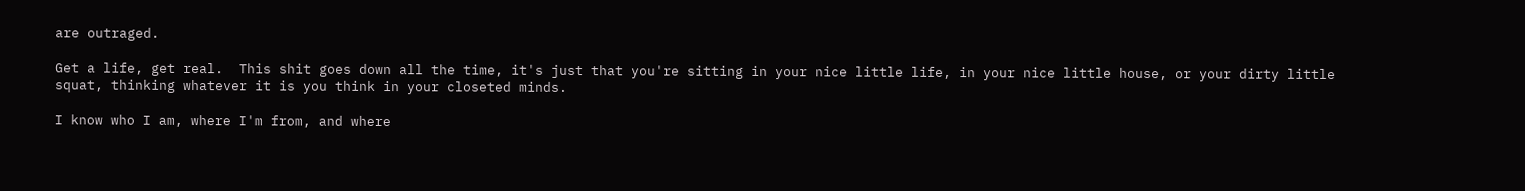are outraged.

Get a life, get real.  This shit goes down all the time, it's just that you're sitting in your nice little life, in your nice little house, or your dirty little squat, thinking whatever it is you think in your closeted minds.

I know who I am, where I'm from, and where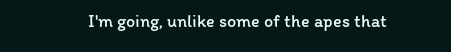I'm going, unlike some of the apes that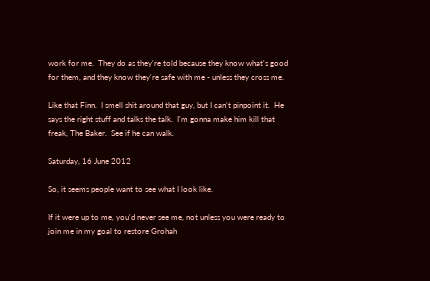work for me.  They do as they're told because they know what's good for them, and they know they're safe with me - unless they cross me.

Like that Finn.  I smell shit around that guy, but I can't pinpoint it.  He says the right stuff and talks the talk.  I'm gonna make him kill that freak, The Baker.  See if he can walk.

Saturday, 16 June 2012

So, it seems people want to see what I look like.

If it were up to me, you'd never see me, not unless you were ready to join me in my goal to restore Grohah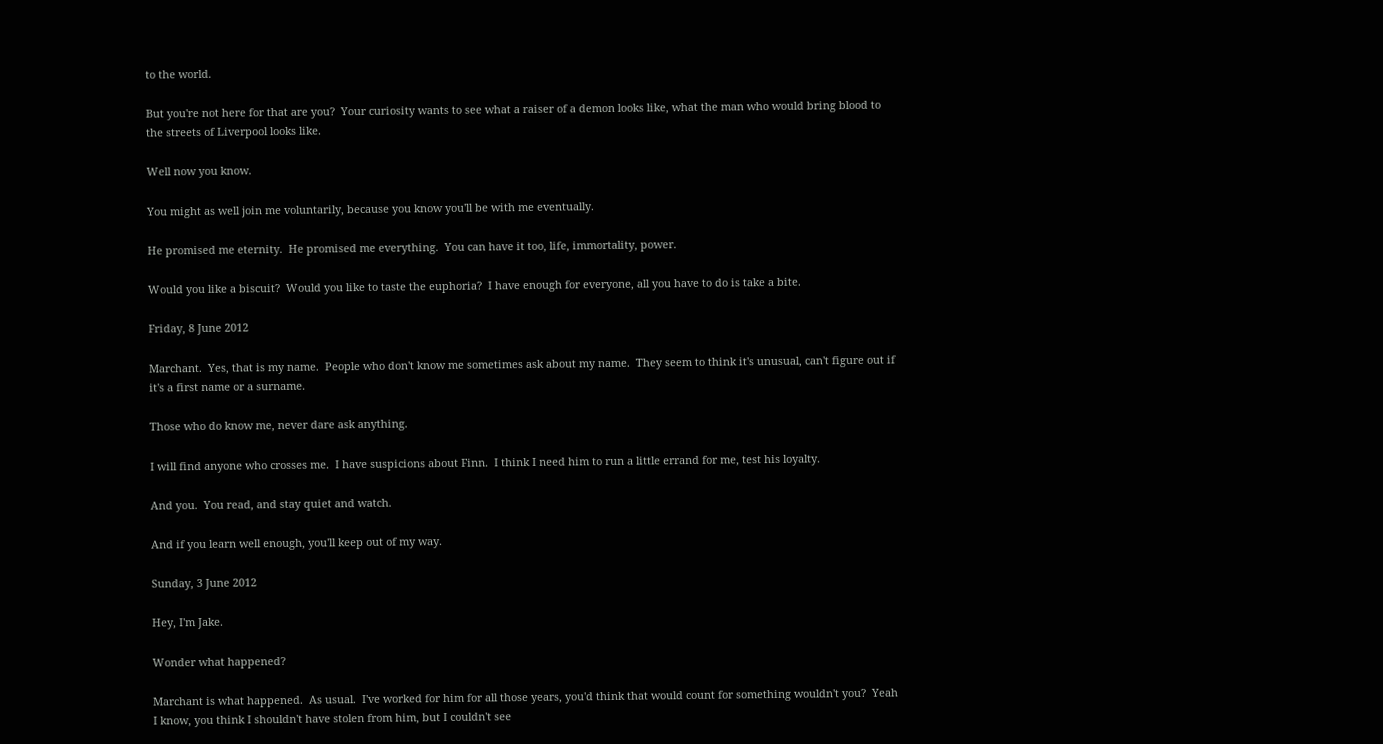to the world.

But you're not here for that are you?  Your curiosity wants to see what a raiser of a demon looks like, what the man who would bring blood to the streets of Liverpool looks like.

Well now you know.

You might as well join me voluntarily, because you know you'll be with me eventually.

He promised me eternity.  He promised me everything.  You can have it too, life, immortality, power.

Would you like a biscuit?  Would you like to taste the euphoria?  I have enough for everyone, all you have to do is take a bite.

Friday, 8 June 2012

Marchant.  Yes, that is my name.  People who don't know me sometimes ask about my name.  They seem to think it's unusual, can't figure out if it's a first name or a surname.

Those who do know me, never dare ask anything.

I will find anyone who crosses me.  I have suspicions about Finn.  I think I need him to run a little errand for me, test his loyalty.

And you.  You read, and stay quiet and watch.

And if you learn well enough, you'll keep out of my way.

Sunday, 3 June 2012

Hey, I'm Jake.

Wonder what happened?

Marchant is what happened.  As usual.  I've worked for him for all those years, you'd think that would count for something wouldn't you?  Yeah I know, you think I shouldn't have stolen from him, but I couldn't see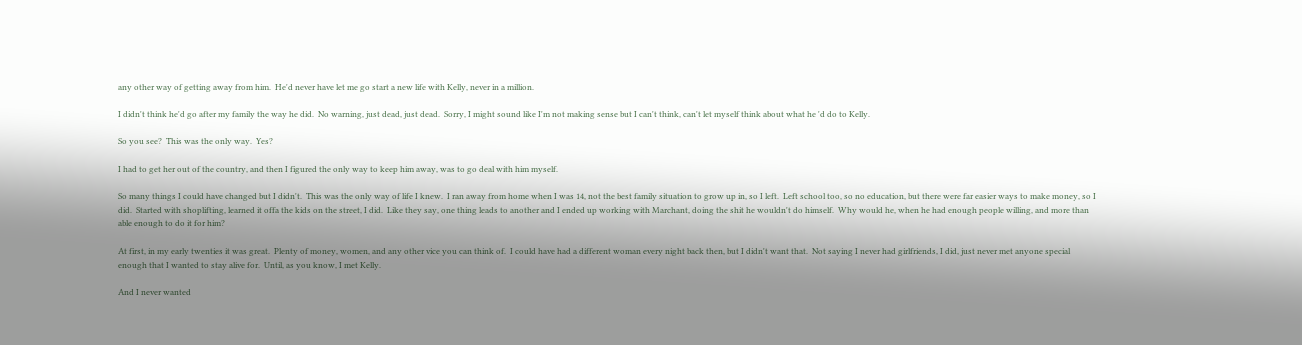any other way of getting away from him.  He'd never have let me go start a new life with Kelly, never in a million.

I didn't think he'd go after my family the way he did.  No warning, just dead, just dead.  Sorry, I might sound like I'm not making sense but I can't think, can't let myself think about what he 'd do to Kelly.

So you see?  This was the only way.  Yes?

I had to get her out of the country, and then I figured the only way to keep him away, was to go deal with him myself.

So many things I could have changed but I didn't.  This was the only way of life I knew.  I ran away from home when I was 14, not the best family situation to grow up in, so I left.  Left school too, so no education, but there were far easier ways to make money, so I did.  Started with shoplifting, learned it offa the kids on the street, I did.  Like they say, one thing leads to another and I ended up working with Marchant, doing the shit he wouldn't do himself.  Why would he, when he had enough people willing, and more than able enough to do it for him?

At first, in my early twenties it was great.  Plenty of money, women, and any other vice you can think of.  I could have had a different woman every night back then, but I didn't want that.  Not saying I never had girlfriends, I did, just never met anyone special enough that I wanted to stay alive for.  Until, as you know, I met Kelly.

And I never wanted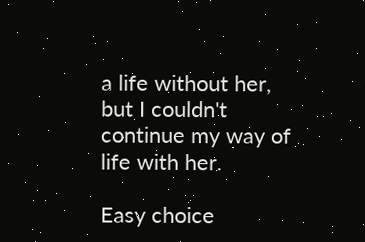a life without her, but I couldn't continue my way of life with her.

Easy choice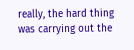really, the hard thing was carrying out the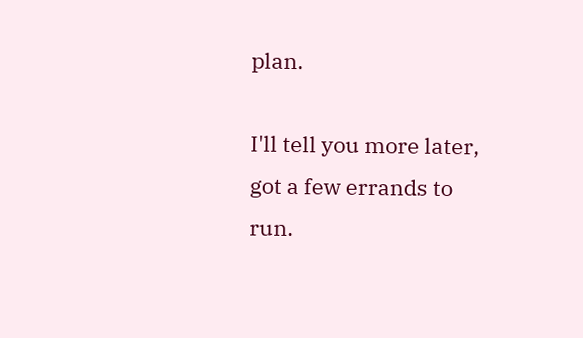plan.

I'll tell you more later, got a few errands to run.